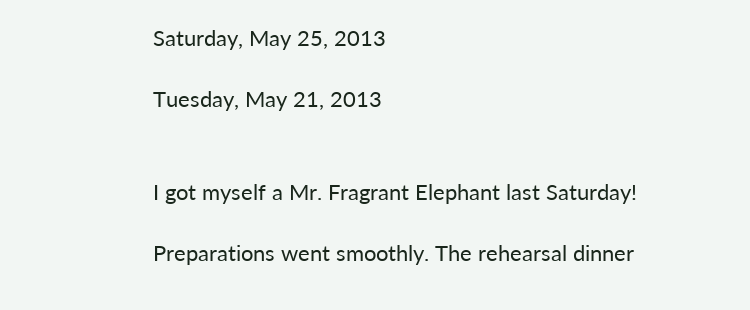Saturday, May 25, 2013

Tuesday, May 21, 2013


I got myself a Mr. Fragrant Elephant last Saturday!

Preparations went smoothly. The rehearsal dinner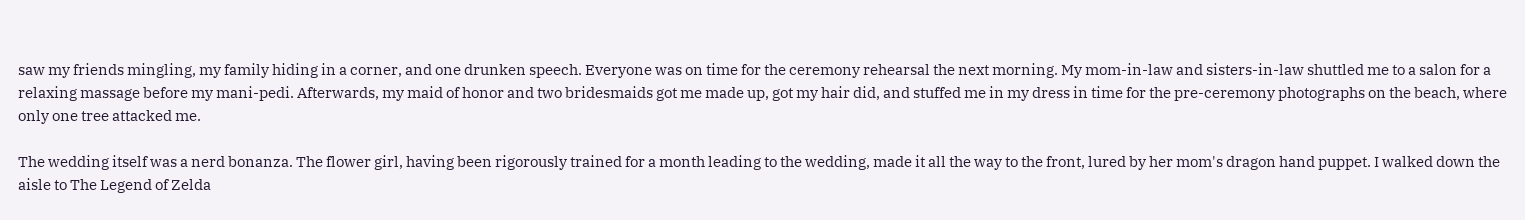saw my friends mingling, my family hiding in a corner, and one drunken speech. Everyone was on time for the ceremony rehearsal the next morning. My mom-in-law and sisters-in-law shuttled me to a salon for a relaxing massage before my mani-pedi. Afterwards, my maid of honor and two bridesmaids got me made up, got my hair did, and stuffed me in my dress in time for the pre-ceremony photographs on the beach, where only one tree attacked me.

The wedding itself was a nerd bonanza. The flower girl, having been rigorously trained for a month leading to the wedding, made it all the way to the front, lured by her mom's dragon hand puppet. I walked down the aisle to The Legend of Zelda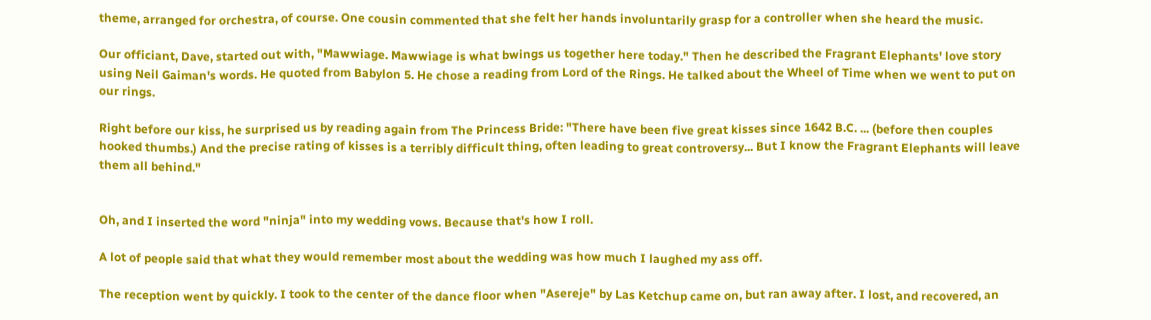theme, arranged for orchestra, of course. One cousin commented that she felt her hands involuntarily grasp for a controller when she heard the music.

Our officiant, Dave, started out with, "Mawwiage. Mawwiage is what bwings us together here today." Then he described the Fragrant Elephants' love story using Neil Gaiman's words. He quoted from Babylon 5. He chose a reading from Lord of the Rings. He talked about the Wheel of Time when we went to put on our rings.

Right before our kiss, he surprised us by reading again from The Princess Bride: "There have been five great kisses since 1642 B.C. ... (before then couples hooked thumbs.) And the precise rating of kisses is a terribly difficult thing, often leading to great controversy... But I know the Fragrant Elephants will leave them all behind."


Oh, and I inserted the word "ninja" into my wedding vows. Because that's how I roll.

A lot of people said that what they would remember most about the wedding was how much I laughed my ass off.

The reception went by quickly. I took to the center of the dance floor when "Asereje" by Las Ketchup came on, but ran away after. I lost, and recovered, an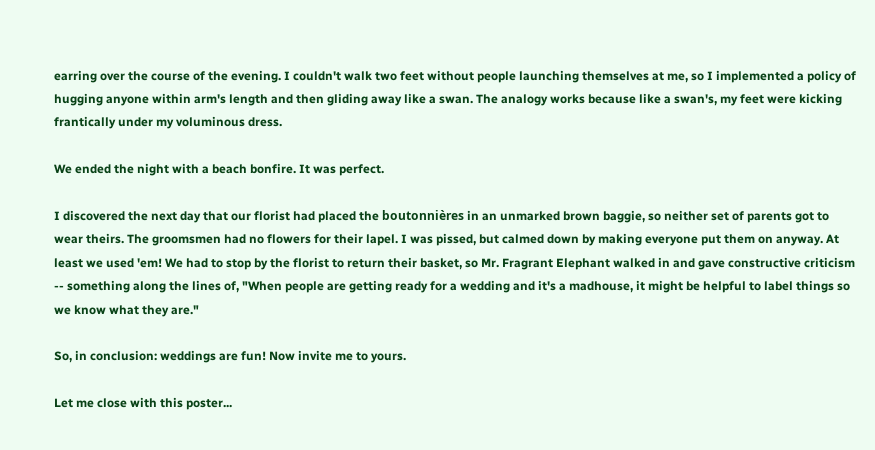earring over the course of the evening. I couldn't walk two feet without people launching themselves at me, so I implemented a policy of hugging anyone within arm's length and then gliding away like a swan. The analogy works because like a swan's, my feet were kicking frantically under my voluminous dress.

We ended the night with a beach bonfire. It was perfect.

I discovered the next day that our florist had placed the boutonnières in an unmarked brown baggie, so neither set of parents got to wear theirs. The groomsmen had no flowers for their lapel. I was pissed, but calmed down by making everyone put them on anyway. At least we used 'em! We had to stop by the florist to return their basket, so Mr. Fragrant Elephant walked in and gave constructive criticism -- something along the lines of, "When people are getting ready for a wedding and it's a madhouse, it might be helpful to label things so we know what they are."

So, in conclusion: weddings are fun! Now invite me to yours.

Let me close with this poster...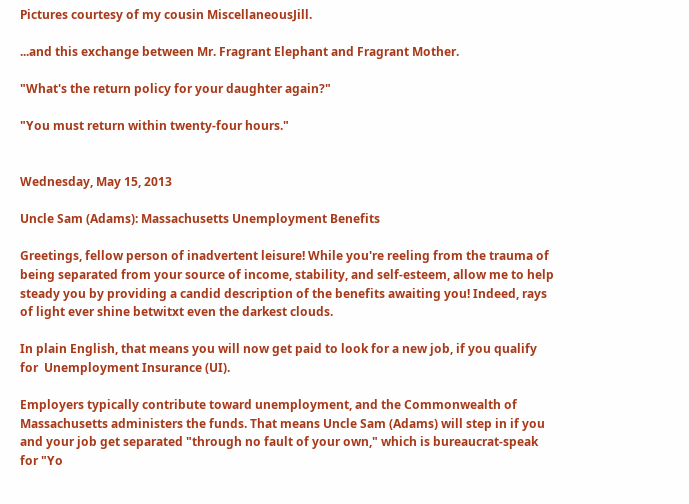Pictures courtesy of my cousin MiscellaneousJill.

...and this exchange between Mr. Fragrant Elephant and Fragrant Mother.

"What's the return policy for your daughter again?"

"You must return within twenty-four hours."


Wednesday, May 15, 2013

Uncle Sam (Adams): Massachusetts Unemployment Benefits

Greetings, fellow person of inadvertent leisure! While you're reeling from the trauma of being separated from your source of income, stability, and self-esteem, allow me to help steady you by providing a candid description of the benefits awaiting you! Indeed, rays of light ever shine betwitxt even the darkest clouds.

In plain English, that means you will now get paid to look for a new job, if you qualify for  Unemployment Insurance (UI).

Employers typically contribute toward unemployment, and the Commonwealth of Massachusetts administers the funds. That means Uncle Sam (Adams) will step in if you and your job get separated "through no fault of your own," which is bureaucrat-speak for "Yo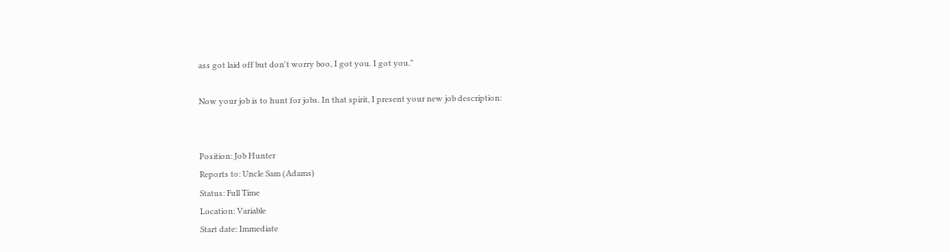ass got laid off but don't worry boo, I got you. I got you."

Now your job is to hunt for jobs. In that spirit, I present your new job description:


Position: Job Hunter
Reports to: Uncle Sam (Adams)
Status: Full Time
Location: Variable
Start date: Immediate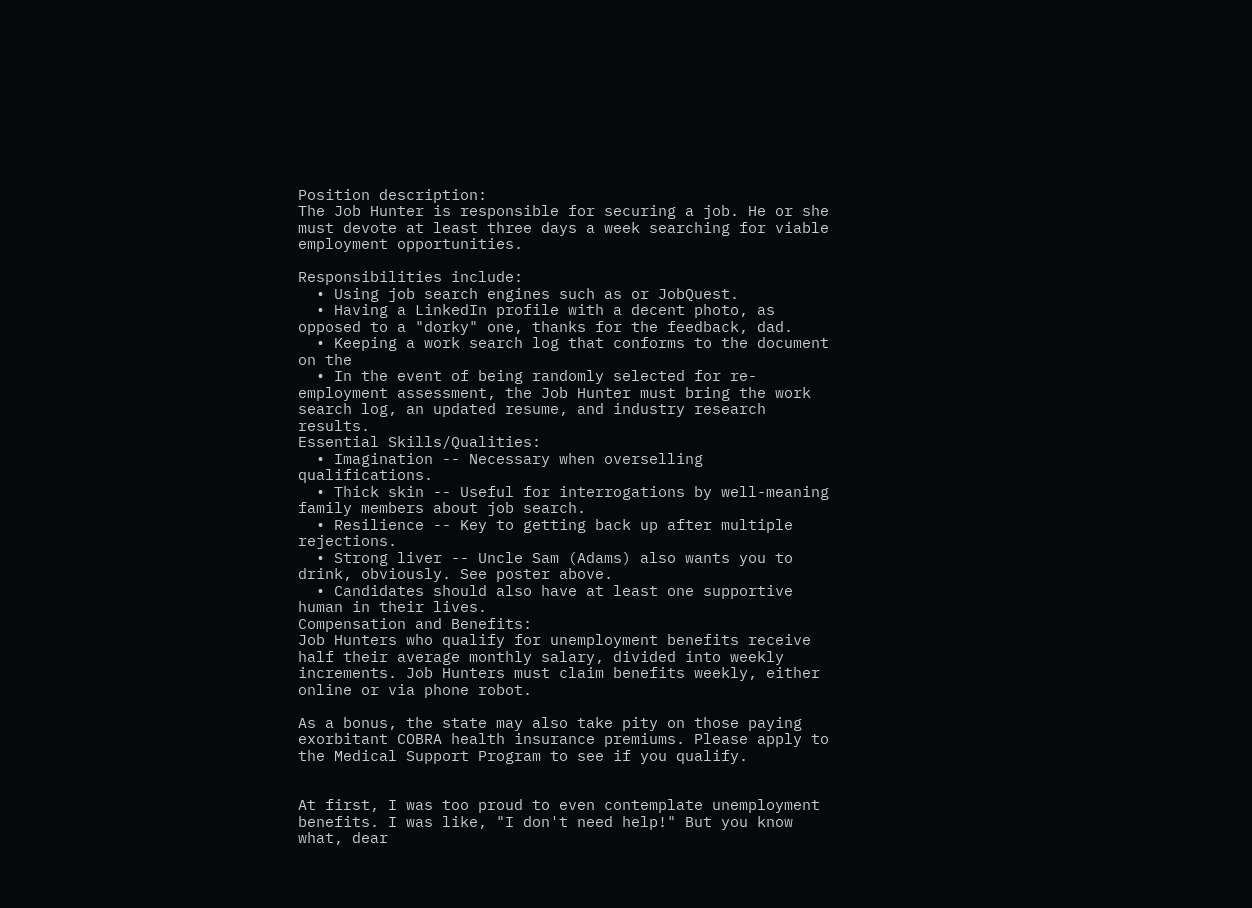Position description:
The Job Hunter is responsible for securing a job. He or she must devote at least three days a week searching for viable employment opportunities.

Responsibilities include:
  • Using job search engines such as or JobQuest.
  • Having a LinkedIn profile with a decent photo, as opposed to a "dorky" one, thanks for the feedback, dad.
  • Keeping a work search log that conforms to the document on the
  • In the event of being randomly selected for re-employment assessment, the Job Hunter must bring the work search log, an updated resume, and industry research results.
Essential Skills/Qualities:
  • Imagination -- Necessary when overselling qualifications.
  • Thick skin -- Useful for interrogations by well-meaning family members about job search.
  • Resilience -- Key to getting back up after multiple rejections.
  • Strong liver -- Uncle Sam (Adams) also wants you to drink, obviously. See poster above.
  • Candidates should also have at least one supportive human in their lives.
Compensation and Benefits:
Job Hunters who qualify for unemployment benefits receive half their average monthly salary, divided into weekly increments. Job Hunters must claim benefits weekly, either online or via phone robot.

As a bonus, the state may also take pity on those paying exorbitant COBRA health insurance premiums. Please apply to the Medical Support Program to see if you qualify.


At first, I was too proud to even contemplate unemployment benefits. I was like, "I don't need help!" But you know what, dear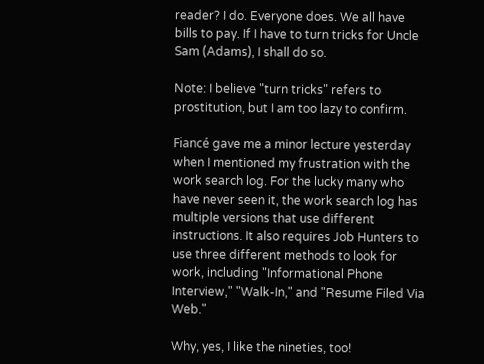reader? I do. Everyone does. We all have bills to pay. If I have to turn tricks for Uncle Sam (Adams), I shall do so.

Note: I believe "turn tricks" refers to prostitution, but I am too lazy to confirm.

Fiancé gave me a minor lecture yesterday when I mentioned my frustration with the work search log. For the lucky many who have never seen it, the work search log has multiple versions that use different instructions. It also requires Job Hunters to use three different methods to look for work, including "Informational Phone Interview," "Walk-In," and "Resume Filed Via Web."

Why, yes, I like the nineties, too!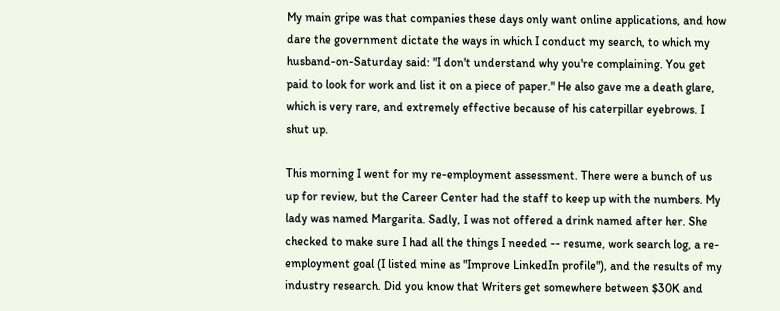My main gripe was that companies these days only want online applications, and how dare the government dictate the ways in which I conduct my search, to which my husband-on-Saturday said: "I don't understand why you're complaining. You get paid to look for work and list it on a piece of paper." He also gave me a death glare, which is very rare, and extremely effective because of his caterpillar eyebrows. I shut up.

This morning I went for my re-employment assessment. There were a bunch of us up for review, but the Career Center had the staff to keep up with the numbers. My lady was named Margarita. Sadly, I was not offered a drink named after her. She checked to make sure I had all the things I needed -- resume, work search log, a re-employment goal (I listed mine as "Improve LinkedIn profile"), and the results of my industry research. Did you know that Writers get somewhere between $30K and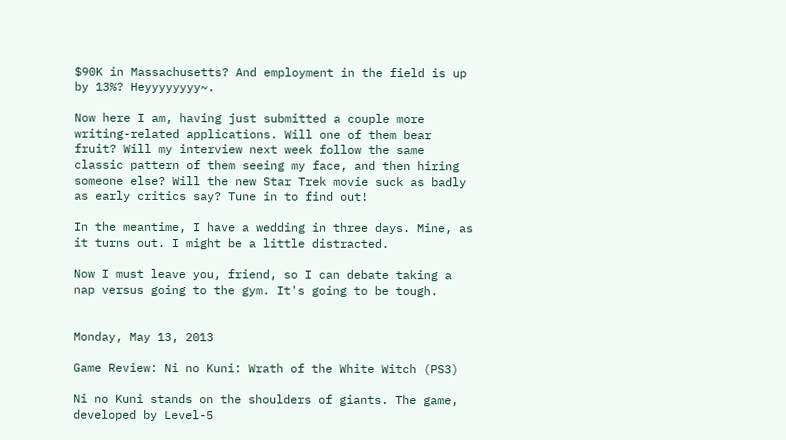$90K in Massachusetts? And employment in the field is up by 13%? Heyyyyyyyy~.

Now here I am, having just submitted a couple more writing-related applications. Will one of them bear fruit? Will my interview next week follow the same classic pattern of them seeing my face, and then hiring someone else? Will the new Star Trek movie suck as badly as early critics say? Tune in to find out!

In the meantime, I have a wedding in three days. Mine, as it turns out. I might be a little distracted.

Now I must leave you, friend, so I can debate taking a nap versus going to the gym. It's going to be tough.


Monday, May 13, 2013

Game Review: Ni no Kuni: Wrath of the White Witch (PS3)

Ni no Kuni stands on the shoulders of giants. The game, developed by Level-5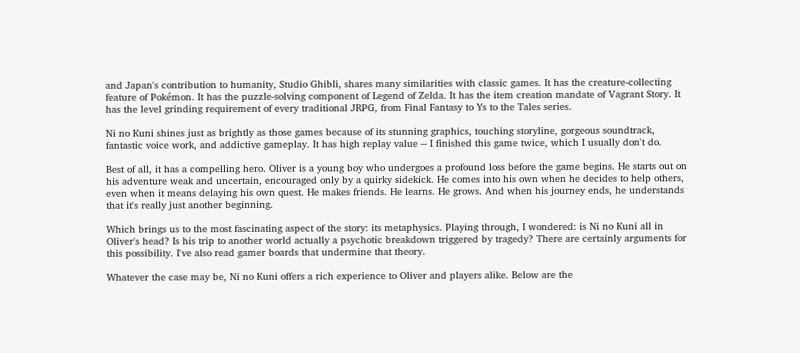and Japan's contribution to humanity, Studio Ghibli, shares many similarities with classic games. It has the creature-collecting feature of Pokémon. It has the puzzle-solving component of Legend of Zelda. It has the item creation mandate of Vagrant Story. It has the level grinding requirement of every traditional JRPG, from Final Fantasy to Ys to the Tales series.

Ni no Kuni shines just as brightly as those games because of its stunning graphics, touching storyline, gorgeous soundtrack, fantastic voice work, and addictive gameplay. It has high replay value -- I finished this game twice, which I usually don't do.

Best of all, it has a compelling hero. Oliver is a young boy who undergoes a profound loss before the game begins. He starts out on his adventure weak and uncertain, encouraged only by a quirky sidekick. He comes into his own when he decides to help others, even when it means delaying his own quest. He makes friends. He learns. He grows. And when his journey ends, he understands that it's really just another beginning.

Which brings us to the most fascinating aspect of the story: its metaphysics. Playing through, I wondered: is Ni no Kuni all in Oliver's head? Is his trip to another world actually a psychotic breakdown triggered by tragedy? There are certainly arguments for this possibility. I've also read gamer boards that undermine that theory.

Whatever the case may be, Ni no Kuni offers a rich experience to Oliver and players alike. Below are the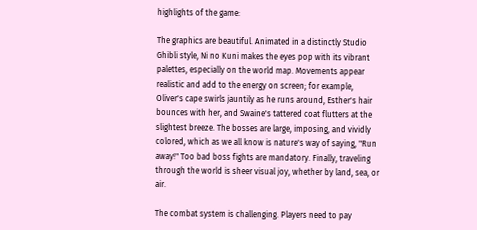highlights of the game:

The graphics are beautiful. Animated in a distinctly Studio Ghibli style, Ni no Kuni makes the eyes pop with its vibrant palettes, especially on the world map. Movements appear realistic and add to the energy on screen; for example, Oliver's cape swirls jauntily as he runs around, Esther's hair bounces with her, and Swaine's tattered coat flutters at the slightest breeze. The bosses are large, imposing, and vividly colored, which as we all know is nature's way of saying, "Run away!" Too bad boss fights are mandatory. Finally, traveling through the world is sheer visual joy, whether by land, sea, or air.

The combat system is challenging. Players need to pay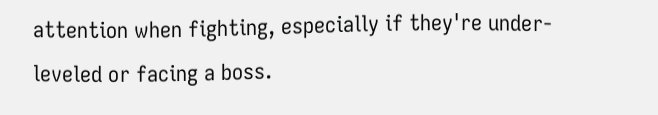attention when fighting, especially if they're under-leveled or facing a boss.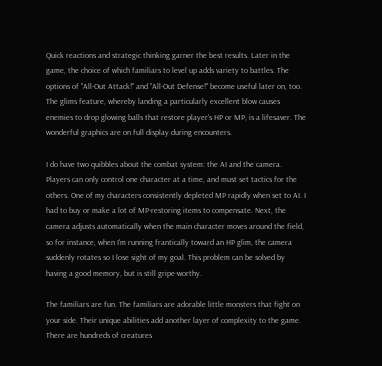Quick reactions and strategic thinking garner the best results. Later in the game, the choice of which familiars to level up adds variety to battles. The options of "All-Out Attack!" and "All-Out Defense!" become useful later on, too. The glims feature, whereby landing a particularly excellent blow causes enemies to drop glowing balls that restore player's HP or MP, is a lifesaver. The wonderful graphics are on full display during encounters.

I do have two quibbles about the combat system: the AI and the camera. Players can only control one character at a time, and must set tactics for the others. One of my characters consistently depleted MP rapidly when set to AI. I had to buy or make a lot of MP-restoring items to compensate. Next, the camera adjusts automatically when the main character moves around the field, so for instance, when I'm running frantically toward an HP glim, the camera suddenly rotates so I lose sight of my goal. This problem can be solved by having a good memory, but is still gripe-worthy.

The familiars are fun. The familiars are adorable little monsters that fight on your side. Their unique abilities add another layer of complexity to the game. There are hundreds of creatures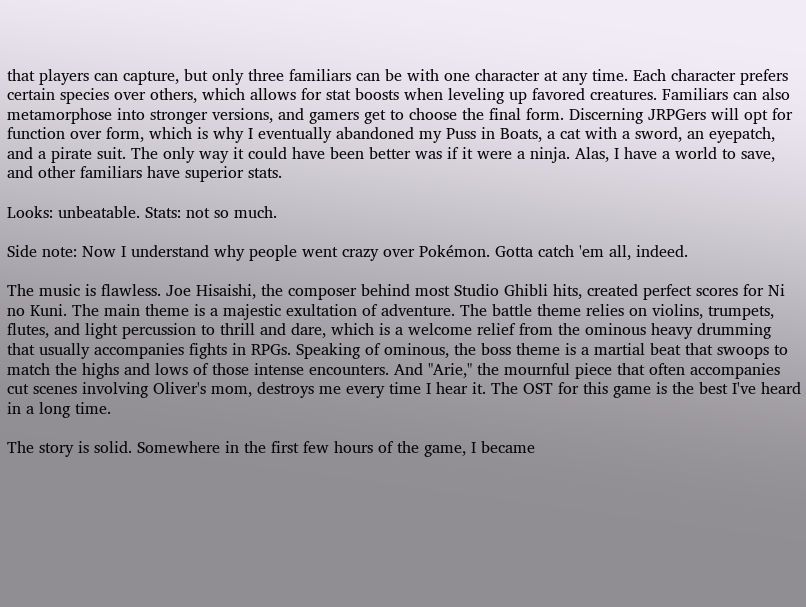that players can capture, but only three familiars can be with one character at any time. Each character prefers certain species over others, which allows for stat boosts when leveling up favored creatures. Familiars can also metamorphose into stronger versions, and gamers get to choose the final form. Discerning JRPGers will opt for function over form, which is why I eventually abandoned my Puss in Boats, a cat with a sword, an eyepatch, and a pirate suit. The only way it could have been better was if it were a ninja. Alas, I have a world to save, and other familiars have superior stats.

Looks: unbeatable. Stats: not so much.

Side note: Now I understand why people went crazy over Pokémon. Gotta catch 'em all, indeed.

The music is flawless. Joe Hisaishi, the composer behind most Studio Ghibli hits, created perfect scores for Ni no Kuni. The main theme is a majestic exultation of adventure. The battle theme relies on violins, trumpets, flutes, and light percussion to thrill and dare, which is a welcome relief from the ominous heavy drumming that usually accompanies fights in RPGs. Speaking of ominous, the boss theme is a martial beat that swoops to match the highs and lows of those intense encounters. And "Arie," the mournful piece that often accompanies cut scenes involving Oliver's mom, destroys me every time I hear it. The OST for this game is the best I've heard in a long time.

The story is solid. Somewhere in the first few hours of the game, I became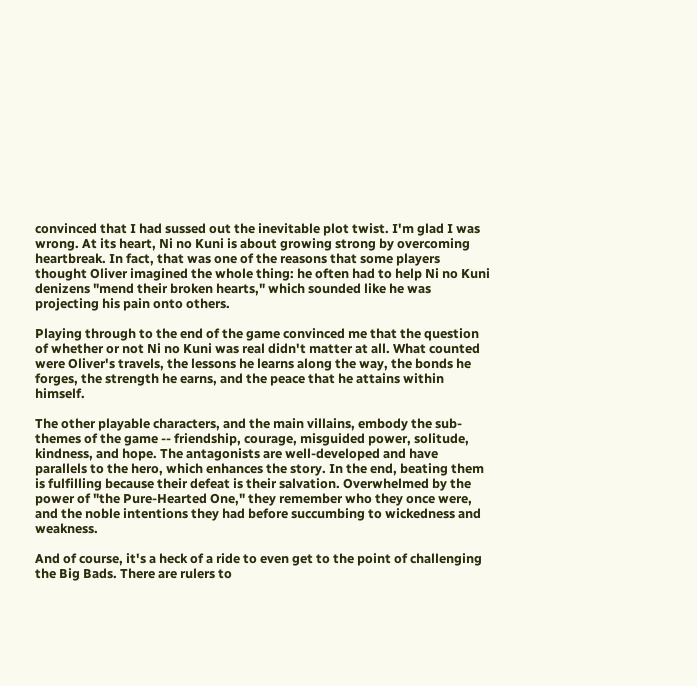convinced that I had sussed out the inevitable plot twist. I'm glad I was wrong. At its heart, Ni no Kuni is about growing strong by overcoming heartbreak. In fact, that was one of the reasons that some players thought Oliver imagined the whole thing: he often had to help Ni no Kuni denizens "mend their broken hearts," which sounded like he was projecting his pain onto others.

Playing through to the end of the game convinced me that the question of whether or not Ni no Kuni was real didn't matter at all. What counted were Oliver's travels, the lessons he learns along the way, the bonds he forges, the strength he earns, and the peace that he attains within himself.

The other playable characters, and the main villains, embody the sub-themes of the game -- friendship, courage, misguided power, solitude, kindness, and hope. The antagonists are well-developed and have parallels to the hero, which enhances the story. In the end, beating them is fulfilling because their defeat is their salvation. Overwhelmed by the power of "the Pure-Hearted One," they remember who they once were, and the noble intentions they had before succumbing to wickedness and weakness.

And of course, it's a heck of a ride to even get to the point of challenging the Big Bads. There are rulers to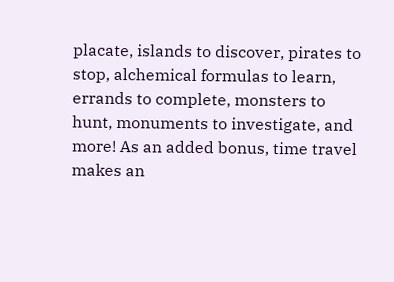placate, islands to discover, pirates to stop, alchemical formulas to learn, errands to complete, monsters to hunt, monuments to investigate, and more! As an added bonus, time travel makes an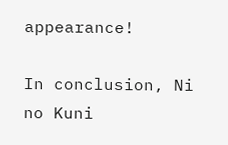appearance!

In conclusion, Ni no Kuni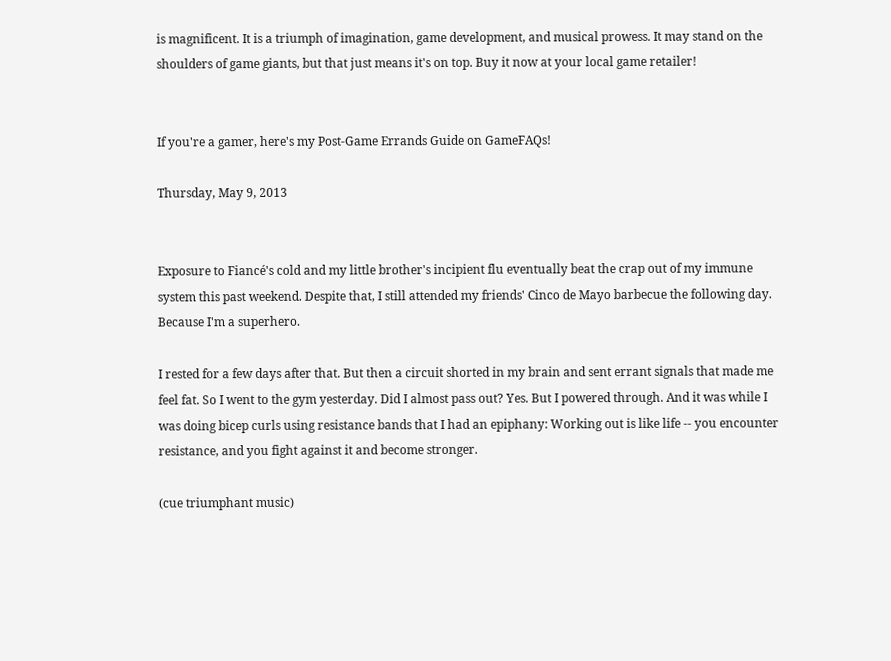is magnificent. It is a triumph of imagination, game development, and musical prowess. It may stand on the shoulders of game giants, but that just means it's on top. Buy it now at your local game retailer!


If you're a gamer, here's my Post-Game Errands Guide on GameFAQs!

Thursday, May 9, 2013


Exposure to Fiancé's cold and my little brother's incipient flu eventually beat the crap out of my immune system this past weekend. Despite that, I still attended my friends' Cinco de Mayo barbecue the following day. Because I'm a superhero.

I rested for a few days after that. But then a circuit shorted in my brain and sent errant signals that made me feel fat. So I went to the gym yesterday. Did I almost pass out? Yes. But I powered through. And it was while I was doing bicep curls using resistance bands that I had an epiphany: Working out is like life -- you encounter resistance, and you fight against it and become stronger.

(cue triumphant music)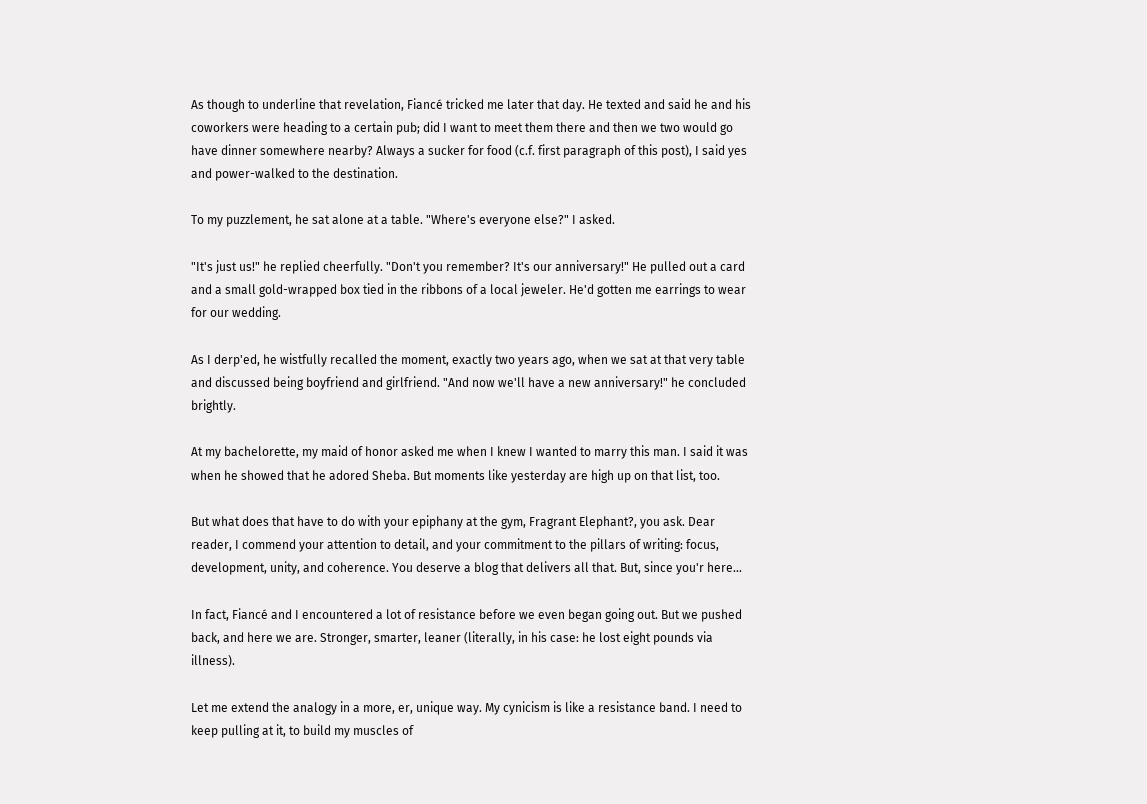As though to underline that revelation, Fiancé tricked me later that day. He texted and said he and his coworkers were heading to a certain pub; did I want to meet them there and then we two would go have dinner somewhere nearby? Always a sucker for food (c.f. first paragraph of this post), I said yes and power-walked to the destination.

To my puzzlement, he sat alone at a table. "Where's everyone else?" I asked.

"It's just us!" he replied cheerfully. "Don't you remember? It's our anniversary!" He pulled out a card and a small gold-wrapped box tied in the ribbons of a local jeweler. He'd gotten me earrings to wear for our wedding.

As I derp'ed, he wistfully recalled the moment, exactly two years ago, when we sat at that very table and discussed being boyfriend and girlfriend. "And now we'll have a new anniversary!" he concluded brightly.

At my bachelorette, my maid of honor asked me when I knew I wanted to marry this man. I said it was when he showed that he adored Sheba. But moments like yesterday are high up on that list, too.

But what does that have to do with your epiphany at the gym, Fragrant Elephant?, you ask. Dear reader, I commend your attention to detail, and your commitment to the pillars of writing: focus, development, unity, and coherence. You deserve a blog that delivers all that. But, since you'r here...

In fact, Fiancé and I encountered a lot of resistance before we even began going out. But we pushed back, and here we are. Stronger, smarter, leaner (literally, in his case: he lost eight pounds via illness).

Let me extend the analogy in a more, er, unique way. My cynicism is like a resistance band. I need to keep pulling at it, to build my muscles of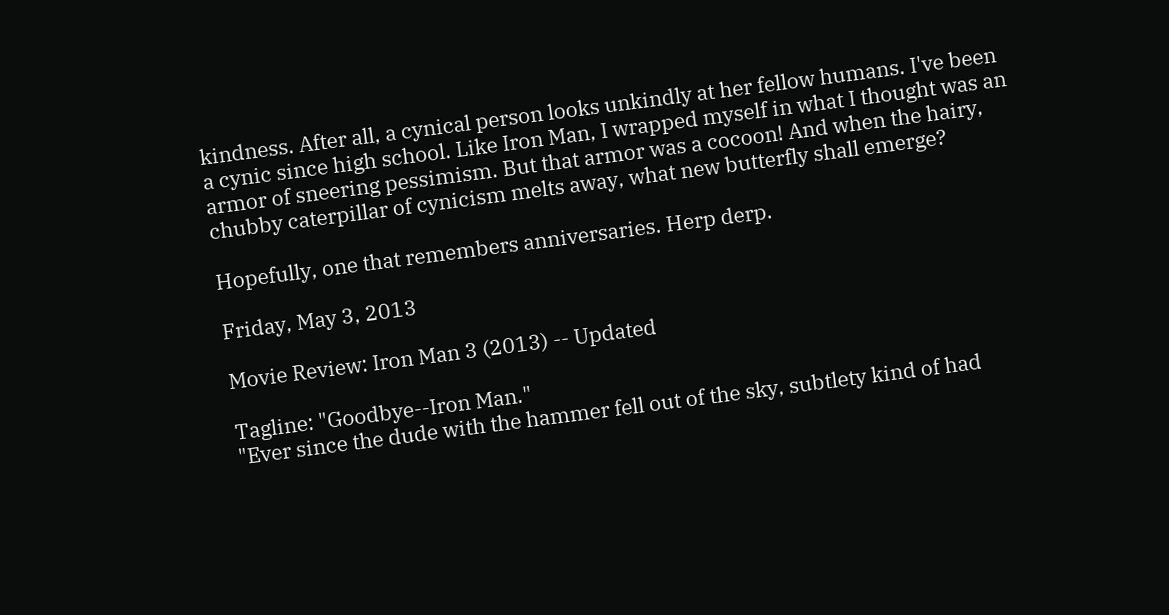kindness. After all, a cynical person looks unkindly at her fellow humans. I've been a cynic since high school. Like Iron Man, I wrapped myself in what I thought was an armor of sneering pessimism. But that armor was a cocoon! And when the hairy, chubby caterpillar of cynicism melts away, what new butterfly shall emerge?

Hopefully, one that remembers anniversaries. Herp derp.

Friday, May 3, 2013

Movie Review: Iron Man 3 (2013) -- Updated

Tagline: "Goodbye--Iron Man."
"Ever since the dude with the hammer fell out of the sky, subtlety kind of had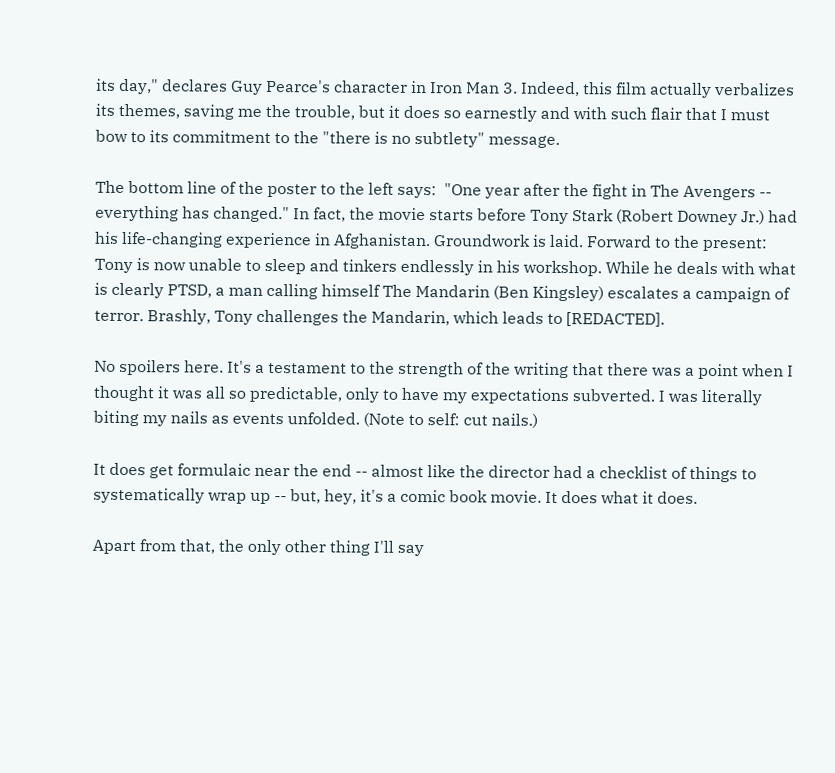its day," declares Guy Pearce's character in Iron Man 3. Indeed, this film actually verbalizes its themes, saving me the trouble, but it does so earnestly and with such flair that I must bow to its commitment to the "there is no subtlety" message.

The bottom line of the poster to the left says:  "One year after the fight in The Avengers -- everything has changed." In fact, the movie starts before Tony Stark (Robert Downey Jr.) had his life-changing experience in Afghanistan. Groundwork is laid. Forward to the present: Tony is now unable to sleep and tinkers endlessly in his workshop. While he deals with what is clearly PTSD, a man calling himself The Mandarin (Ben Kingsley) escalates a campaign of terror. Brashly, Tony challenges the Mandarin, which leads to [REDACTED].

No spoilers here. It's a testament to the strength of the writing that there was a point when I thought it was all so predictable, only to have my expectations subverted. I was literally biting my nails as events unfolded. (Note to self: cut nails.)

It does get formulaic near the end -- almost like the director had a checklist of things to systematically wrap up -- but, hey, it's a comic book movie. It does what it does.

Apart from that, the only other thing I'll say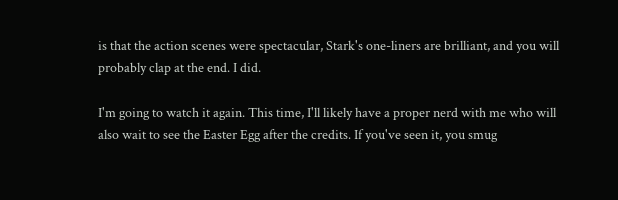is that the action scenes were spectacular, Stark's one-liners are brilliant, and you will probably clap at the end. I did.

I'm going to watch it again. This time, I'll likely have a proper nerd with me who will also wait to see the Easter Egg after the credits. If you've seen it, you smug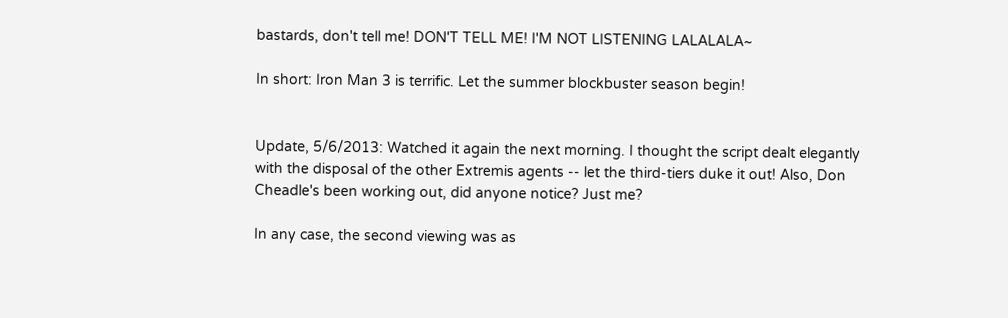bastards, don't tell me! DON'T TELL ME! I'M NOT LISTENING LALALALA~

In short: Iron Man 3 is terrific. Let the summer blockbuster season begin!


Update, 5/6/2013: Watched it again the next morning. I thought the script dealt elegantly with the disposal of the other Extremis agents -- let the third-tiers duke it out! Also, Don Cheadle's been working out, did anyone notice? Just me?

In any case, the second viewing was as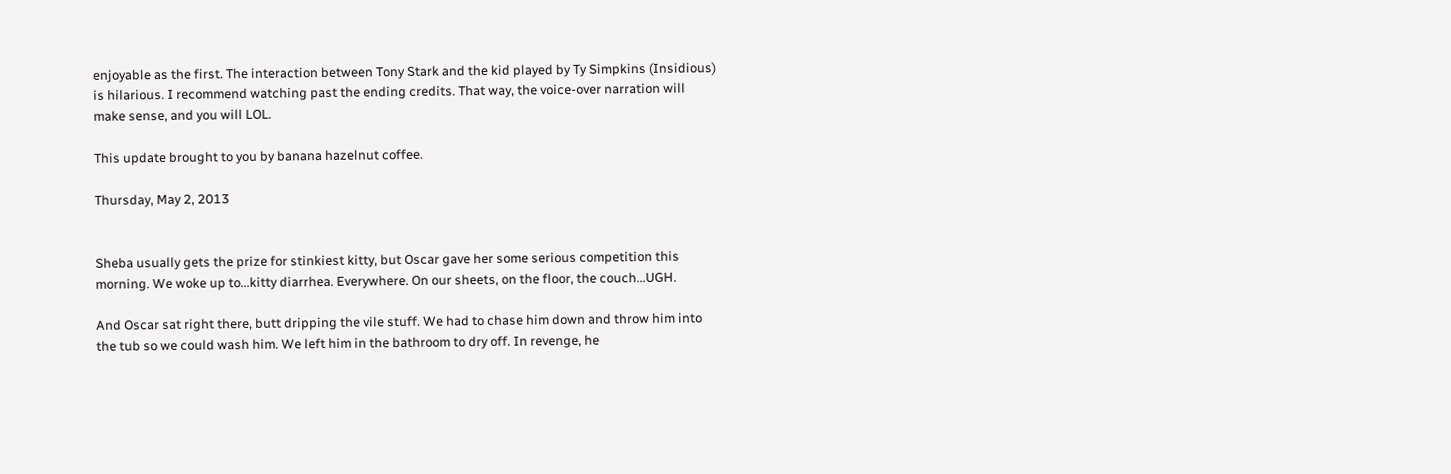enjoyable as the first. The interaction between Tony Stark and the kid played by Ty Simpkins (Insidious) is hilarious. I recommend watching past the ending credits. That way, the voice-over narration will make sense, and you will LOL.

This update brought to you by banana hazelnut coffee.

Thursday, May 2, 2013


Sheba usually gets the prize for stinkiest kitty, but Oscar gave her some serious competition this morning. We woke up to...kitty diarrhea. Everywhere. On our sheets, on the floor, the couch...UGH.

And Oscar sat right there, butt dripping the vile stuff. We had to chase him down and throw him into the tub so we could wash him. We left him in the bathroom to dry off. In revenge, he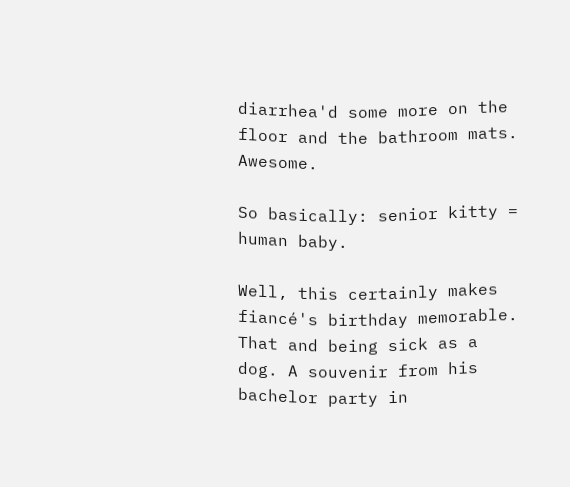diarrhea'd some more on the floor and the bathroom mats. Awesome.

So basically: senior kitty = human baby.

Well, this certainly makes fiancé's birthday memorable. That and being sick as a dog. A souvenir from his bachelor party in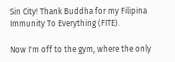Sin City! Thank Buddha for my Filipina Immunity To Everything (FITE).

Now I'm off to the gym, where the only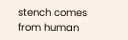stench comes from human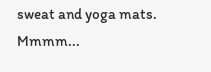sweat and yoga mats. Mmmm...